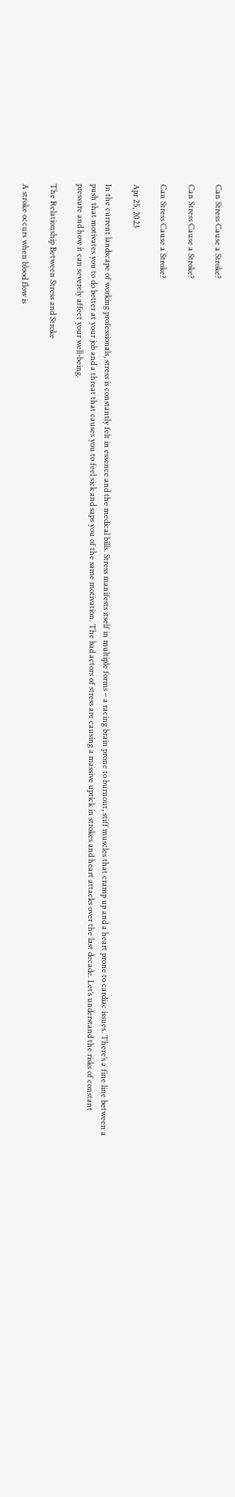Can Stress Cause a Stroke?

Can Stress Cause a Stroke?

Can Stress Cause a Stroke?

Apr 25, 2023

In the current landscape of working professionals, stress is constantly felt in essence and the medical bills. Stress manifests itself in multiple forms – a racing brain prone to burnout, stiff muscles that cramp up and a heart prone to cardiac issues. There’s a fine line between a push that motivates you to do better at your job and a threat that causes you to feel sick and saps you of the same motivation. The bad actors of stress are causing a massive uptick in strokes and heart attacks over the last decade. Let’s understand the risks of constant pressure and how it can severely affect your well-being.

The Relationship Between Stress and Stroke

A stroke occurs when blood flow is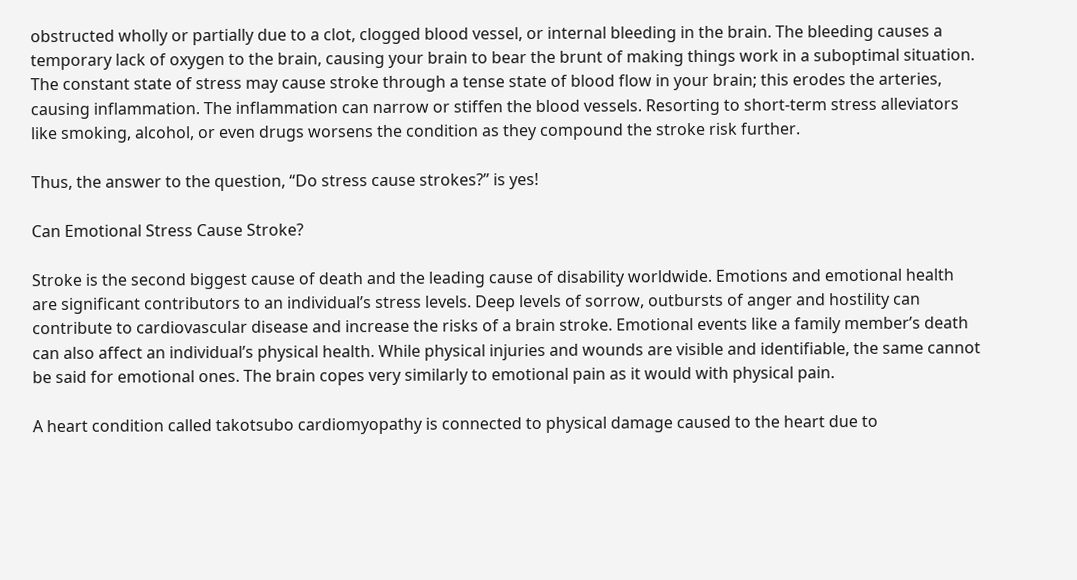obstructed wholly or partially due to a clot, clogged blood vessel, or internal bleeding in the brain. The bleeding causes a temporary lack of oxygen to the brain, causing your brain to bear the brunt of making things work in a suboptimal situation. The constant state of stress may cause stroke through a tense state of blood flow in your brain; this erodes the arteries, causing inflammation. The inflammation can narrow or stiffen the blood vessels. Resorting to short-term stress alleviators like smoking, alcohol, or even drugs worsens the condition as they compound the stroke risk further.

Thus, the answer to the question, “Do stress cause strokes?” is yes!

Can Emotional Stress Cause Stroke?

Stroke is the second biggest cause of death and the leading cause of disability worldwide. Emotions and emotional health are significant contributors to an individual’s stress levels. Deep levels of sorrow, outbursts of anger and hostility can contribute to cardiovascular disease and increase the risks of a brain stroke. Emotional events like a family member’s death can also affect an individual’s physical health. While physical injuries and wounds are visible and identifiable, the same cannot be said for emotional ones. The brain copes very similarly to emotional pain as it would with physical pain.

A heart condition called takotsubo cardiomyopathy is connected to physical damage caused to the heart due to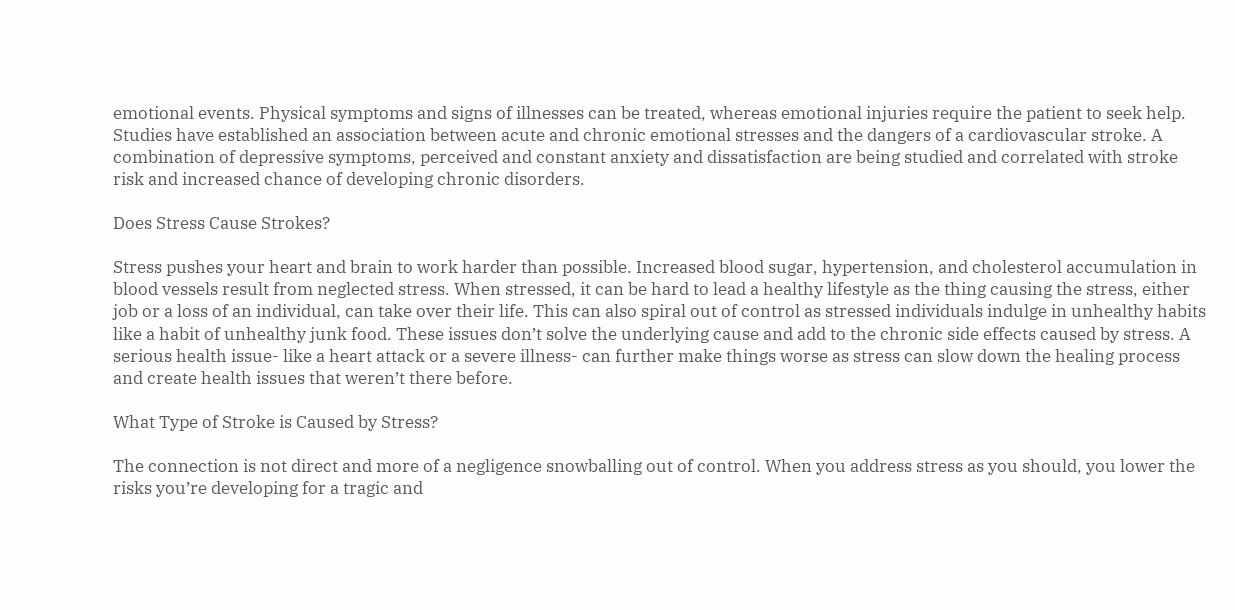emotional events. Physical symptoms and signs of illnesses can be treated, whereas emotional injuries require the patient to seek help. Studies have established an association between acute and chronic emotional stresses and the dangers of a cardiovascular stroke. A combination of depressive symptoms, perceived and constant anxiety and dissatisfaction are being studied and correlated with stroke risk and increased chance of developing chronic disorders.

Does Stress Cause Strokes?

Stress pushes your heart and brain to work harder than possible. Increased blood sugar, hypertension, and cholesterol accumulation in blood vessels result from neglected stress. When stressed, it can be hard to lead a healthy lifestyle as the thing causing the stress, either job or a loss of an individual, can take over their life. This can also spiral out of control as stressed individuals indulge in unhealthy habits like a habit of unhealthy junk food. These issues don’t solve the underlying cause and add to the chronic side effects caused by stress. A serious health issue- like a heart attack or a severe illness- can further make things worse as stress can slow down the healing process and create health issues that weren’t there before.

What Type of Stroke is Caused by Stress?

The connection is not direct and more of a negligence snowballing out of control. When you address stress as you should, you lower the risks you’re developing for a tragic and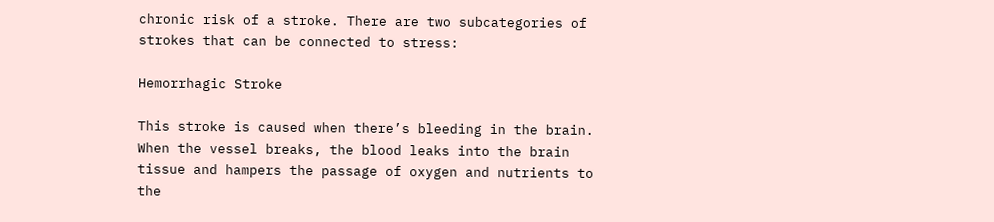chronic risk of a stroke. There are two subcategories of strokes that can be connected to stress:

Hemorrhagic Stroke

This stroke is caused when there’s bleeding in the brain. When the vessel breaks, the blood leaks into the brain tissue and hampers the passage of oxygen and nutrients to the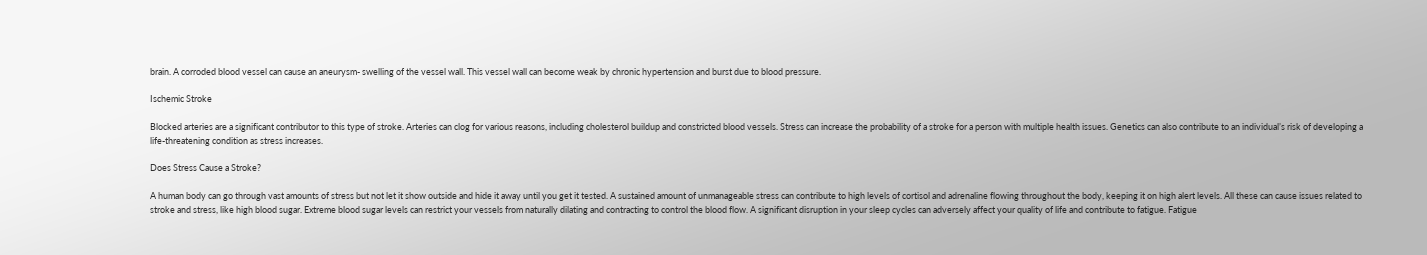brain. A corroded blood vessel can cause an aneurysm- swelling of the vessel wall. This vessel wall can become weak by chronic hypertension and burst due to blood pressure.

Ischemic Stroke

Blocked arteries are a significant contributor to this type of stroke. Arteries can clog for various reasons, including cholesterol buildup and constricted blood vessels. Stress can increase the probability of a stroke for a person with multiple health issues. Genetics can also contribute to an individual’s risk of developing a life-threatening condition as stress increases.

Does Stress Cause a Stroke?

A human body can go through vast amounts of stress but not let it show outside and hide it away until you get it tested. A sustained amount of unmanageable stress can contribute to high levels of cortisol and adrenaline flowing throughout the body, keeping it on high alert levels. All these can cause issues related to stroke and stress, like high blood sugar. Extreme blood sugar levels can restrict your vessels from naturally dilating and contracting to control the blood flow. A significant disruption in your sleep cycles can adversely affect your quality of life and contribute to fatigue. Fatigue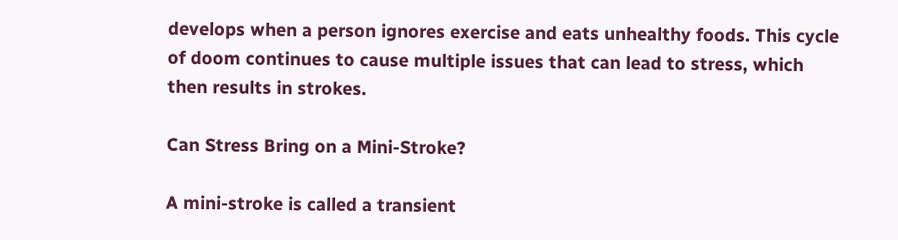develops when a person ignores exercise and eats unhealthy foods. This cycle of doom continues to cause multiple issues that can lead to stress, which then results in strokes.

Can Stress Bring on a Mini-Stroke?

A mini-stroke is called a transient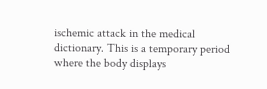ischemic attack in the medical dictionary. This is a temporary period where the body displays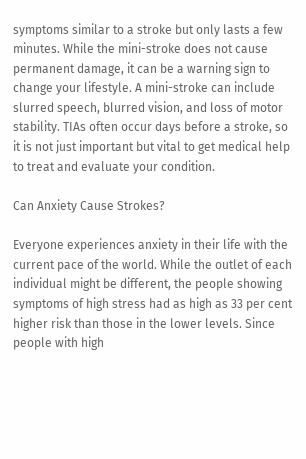symptoms similar to a stroke but only lasts a few minutes. While the mini-stroke does not cause permanent damage, it can be a warning sign to change your lifestyle. A mini-stroke can include slurred speech, blurred vision, and loss of motor stability. TIAs often occur days before a stroke, so it is not just important but vital to get medical help to treat and evaluate your condition.

Can Anxiety Cause Strokes?

Everyone experiences anxiety in their life with the current pace of the world. While the outlet of each individual might be different, the people showing symptoms of high stress had as high as 33 per cent higher risk than those in the lower levels. Since people with high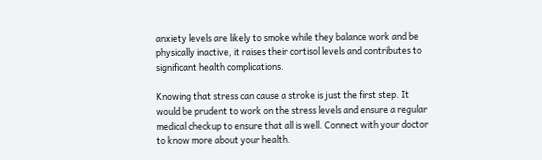anxiety levels are likely to smoke while they balance work and be physically inactive, it raises their cortisol levels and contributes to significant health complications.

Knowing that stress can cause a stroke is just the first step. It would be prudent to work on the stress levels and ensure a regular medical checkup to ensure that all is well. Connect with your doctor to know more about your health.